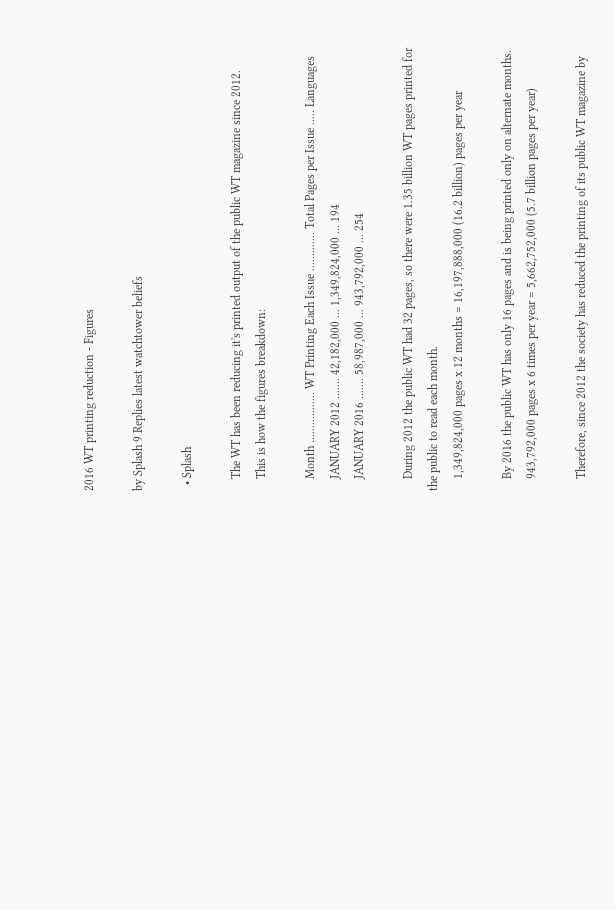2016 WT printing reduction - Figures

by Splash 9 Replies latest watchtower beliefs

  • Splash

    The WT has been reducing it's printed output of the public WT magazine since 2012.
    This is how the figures breakdown:

    Month ................. WT Printing Each Issue ............. Total Pages per Issue ..... Languages
    JANUARY 2012 ....... 42,182,000 ... 1,349,824,000 ... 194
    JANUARY 2016 ....... 58,987,000 ... 943,792,000 ... 254

    During 2012 the public WT had 32 pages, so there were 1.35 billion WT pages printed for the public to read each month.
    1,349,824,000 pages x 12 months = 16,197,888,000 (16.2 billion) pages per year

    By 2016 the public WT has only 16 pages and is being printed only on alternate months.
    943,792,000 pages x 6 times per year = 5,662,752,000 (5.7 billion pages per year)

    Therefore, since 2012 the society has reduced the printing of its public WT magazine by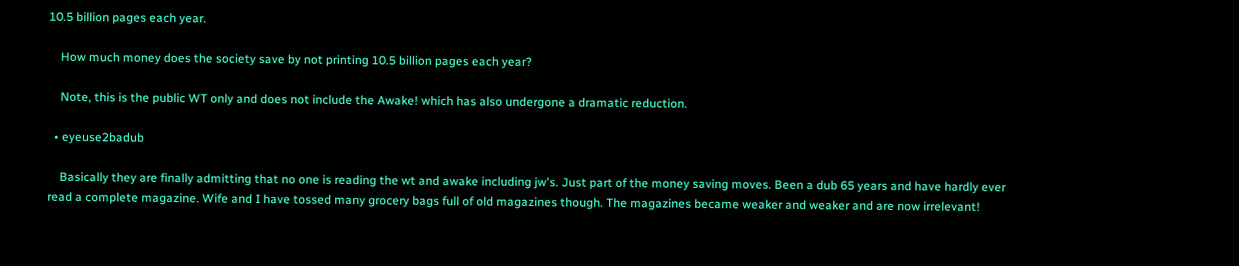10.5 billion pages each year.

    How much money does the society save by not printing 10.5 billion pages each year?

    Note, this is the public WT only and does not include the Awake! which has also undergone a dramatic reduction.

  • eyeuse2badub

    Basically they are finally admitting that no one is reading the wt and awake including jw's. Just part of the money saving moves. Been a dub 65 years and have hardly ever read a complete magazine. Wife and I have tossed many grocery bags full of old magazines though. The magazines became weaker and weaker and are now irrelevant!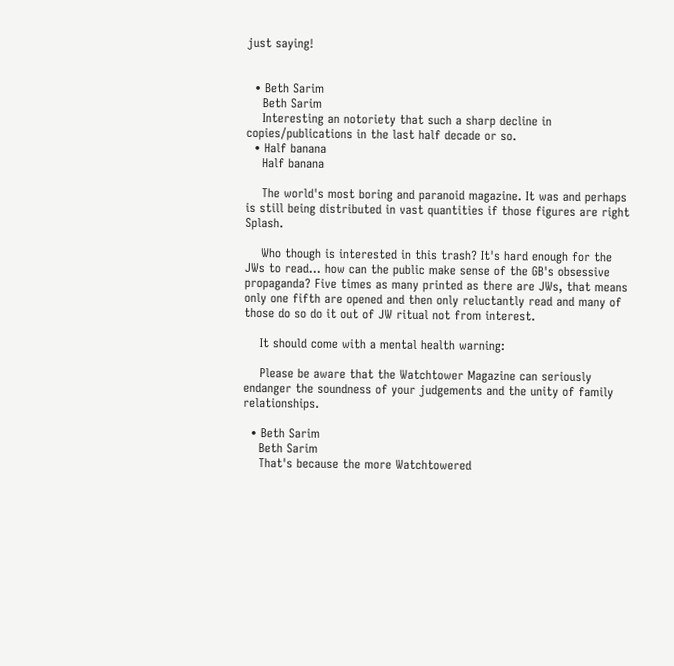just saying!


  • Beth Sarim
    Beth Sarim
    Interesting an notoriety that such a sharp decline in copies/publications in the last half decade or so.
  • Half banana
    Half banana

    The world's most boring and paranoid magazine. It was and perhaps is still being distributed in vast quantities if those figures are right Splash.

    Who though is interested in this trash? It's hard enough for the JWs to read... how can the public make sense of the GB's obsessive propaganda? Five times as many printed as there are JWs, that means only one fifth are opened and then only reluctantly read and many of those do so do it out of JW ritual not from interest.

    It should come with a mental health warning:

    Please be aware that the Watchtower Magazine can seriously endanger the soundness of your judgements and the unity of family relationships.

  • Beth Sarim
    Beth Sarim
    That's because the more Watchtowered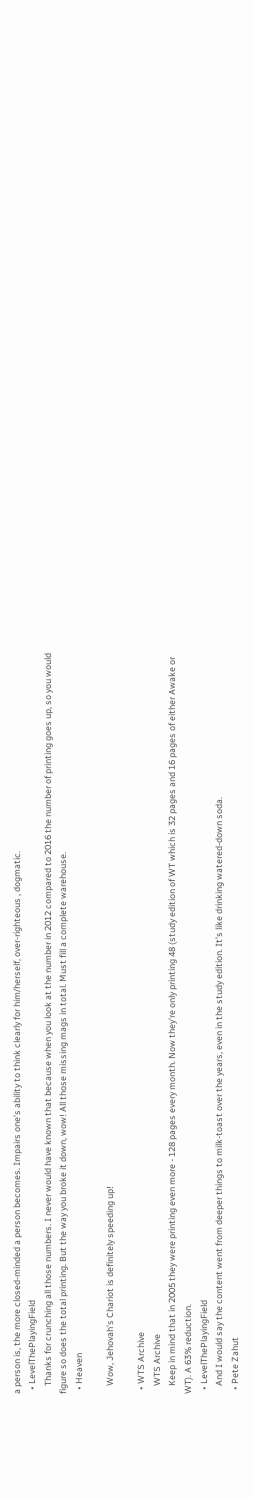a person is, the more closed-minded a person becomes. Impairs one's ability to think clearly for him/herself, over-righteous , dogmatic.
  • LevelThePlayingField
    Thanks for crunching all those numbers. I never would have known that because when you look at the number in 2012 compared to 2016 the number of printing goes up, so you would figure so does the total printing. But the way you broke it down, wow! All those missing mags in total. Must fill a complete warehouse.
  • Heaven

    Wow, Jehovah's Chariot is definitely speeding up!

  • WTS Archive
    WTS Archive
    Keep in mind that in 2005 they were printing even more - 128 pages every month. Now they're only printing 48 (study edition of WT which is 32 pages and 16 pages of either Awake or WT). A 63% reduction.
  • LevelThePlayingField
    And I would say the content went from deeper things to milk-toast over the years, even in the study edition. It's like drinking watered-down soda.
  • Pete Zahut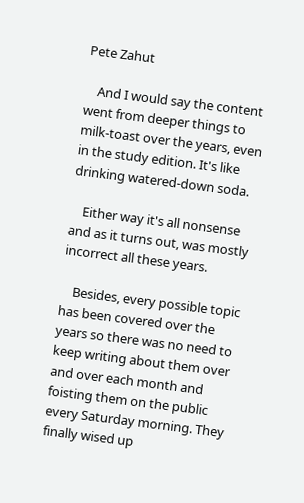Pete Zahut

    And I would say the content went from deeper things to milk-toast over the years, even in the study edition. It's like drinking watered-down soda.

    Either way it's all nonsense and as it turns out, was mostly incorrect all these years.

    Besides, every possible topic has been covered over the years so there was no need to keep writing about them over and over each month and foisting them on the public every Saturday morning. They finally wised up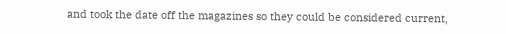and took the date off the magazines so they could be considered current,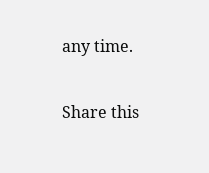any time.

Share this